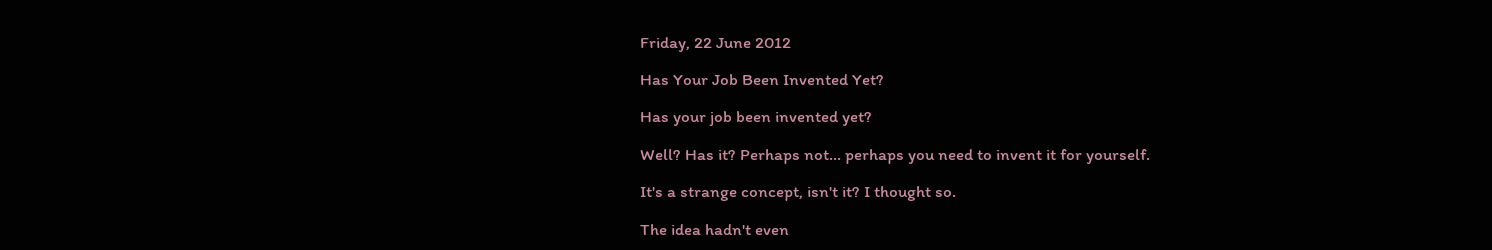Friday, 22 June 2012

Has Your Job Been Invented Yet?

Has your job been invented yet?

Well? Has it? Perhaps not... perhaps you need to invent it for yourself.

It's a strange concept, isn't it? I thought so.

The idea hadn't even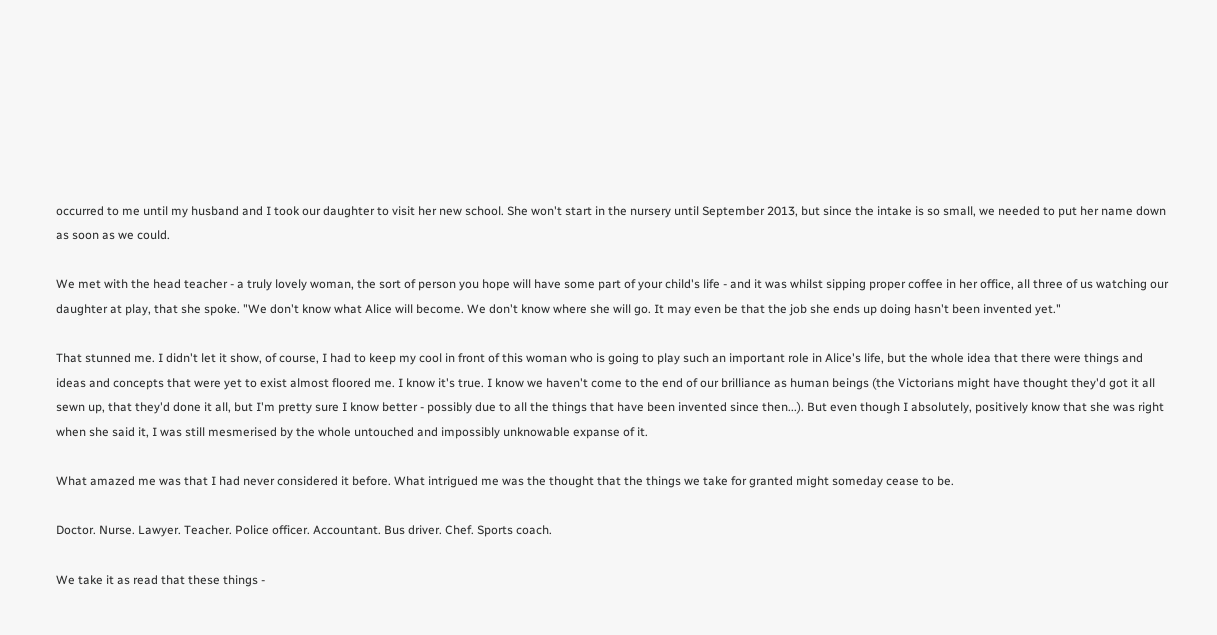occurred to me until my husband and I took our daughter to visit her new school. She won't start in the nursery until September 2013, but since the intake is so small, we needed to put her name down as soon as we could.

We met with the head teacher - a truly lovely woman, the sort of person you hope will have some part of your child's life - and it was whilst sipping proper coffee in her office, all three of us watching our daughter at play, that she spoke. "We don't know what Alice will become. We don't know where she will go. It may even be that the job she ends up doing hasn't been invented yet."

That stunned me. I didn't let it show, of course, I had to keep my cool in front of this woman who is going to play such an important role in Alice's life, but the whole idea that there were things and ideas and concepts that were yet to exist almost floored me. I know it's true. I know we haven't come to the end of our brilliance as human beings (the Victorians might have thought they'd got it all sewn up, that they'd done it all, but I'm pretty sure I know better - possibly due to all the things that have been invented since then...). But even though I absolutely, positively know that she was right when she said it, I was still mesmerised by the whole untouched and impossibly unknowable expanse of it.

What amazed me was that I had never considered it before. What intrigued me was the thought that the things we take for granted might someday cease to be.

Doctor. Nurse. Lawyer. Teacher. Police officer. Accountant. Bus driver. Chef. Sports coach.

We take it as read that these things -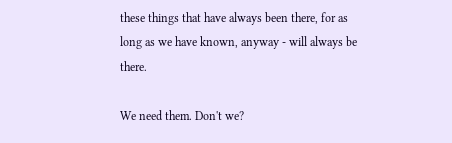these things that have always been there, for as long as we have known, anyway - will always be there.

We need them. Don't we?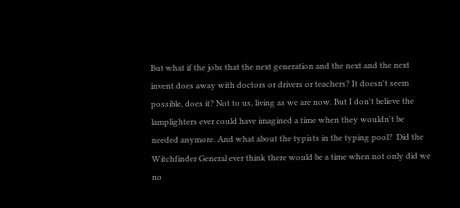But what if the jobs that the next generation and the next and the next invent does away with doctors or drivers or teachers? It doesn't seem possible, does it? Not to us, living as we are now. But I don't believe the lamplighters ever could have imagined a time when they wouldn't be needed anymore. And what about the typists in the typing pool?  Did the Witchfinder General ever think there would be a time when not only did we no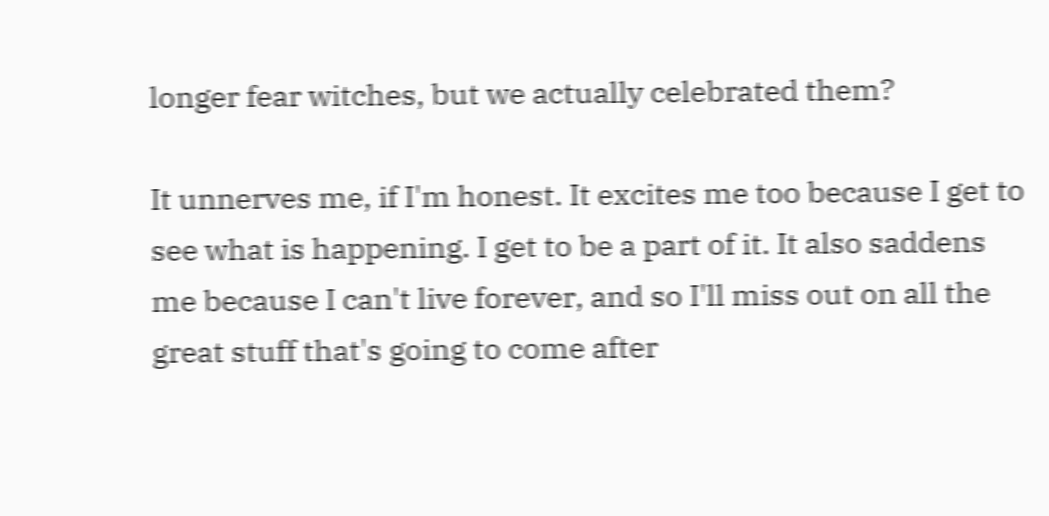longer fear witches, but we actually celebrated them?

It unnerves me, if I'm honest. It excites me too because I get to see what is happening. I get to be a part of it. It also saddens me because I can't live forever, and so I'll miss out on all the great stuff that's going to come after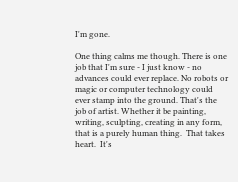I'm gone.

One thing calms me though. There is one job that I'm sure - I just know - no advances could ever replace. No robots or magic or computer technology could ever stamp into the ground. That's the job of artist. Whether it be painting, writing, sculpting, creating in any form, that is a purely human thing.  That takes heart.  It's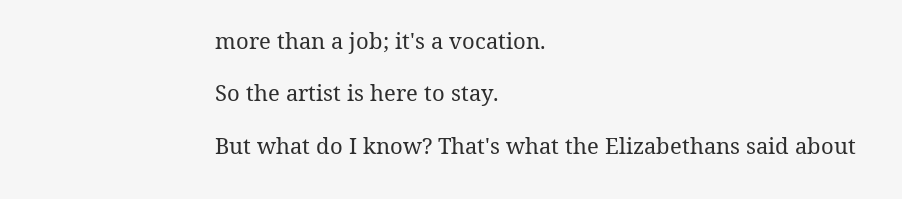more than a job; it's a vocation.

So the artist is here to stay.

But what do I know? That's what the Elizabethans said about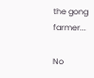the gong farmer...

No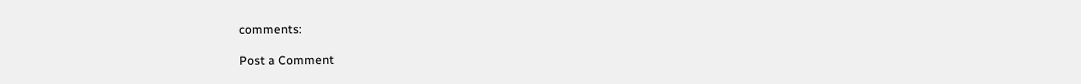comments:

Post a Comment